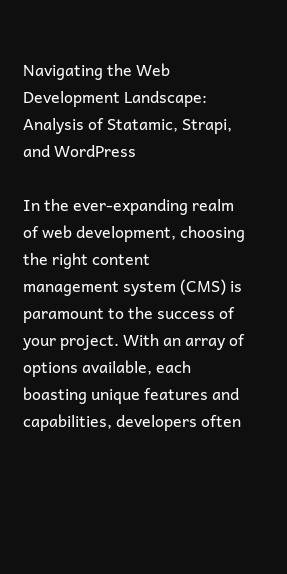Navigating the Web Development Landscape: Analysis of Statamic, Strapi, and WordPress

In the ever-expanding realm of web development, choosing the right content management system (CMS) is paramount to the success of your project. With an array of options available, each boasting unique features and capabilities, developers often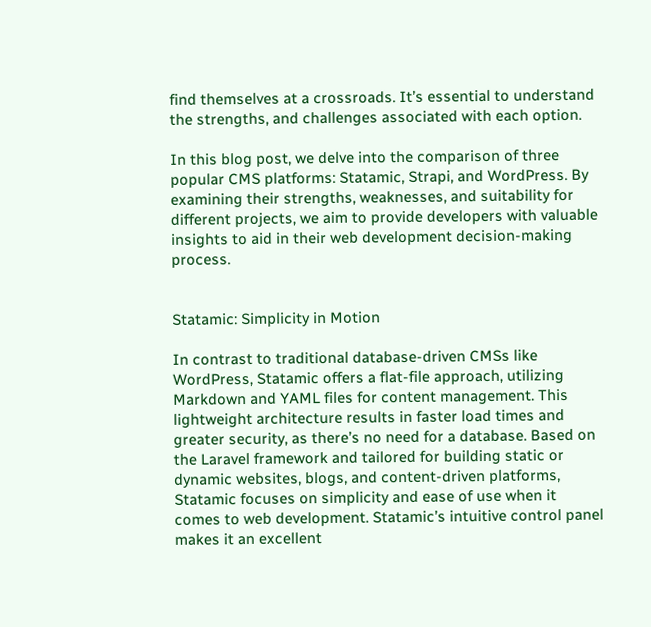find themselves at a crossroads. It’s essential to understand the strengths, and challenges associated with each option.

In this blog post, we delve into the comparison of three popular CMS platforms: Statamic, Strapi, and WordPress. By examining their strengths, weaknesses, and suitability for different projects, we aim to provide developers with valuable insights to aid in their web development decision-making process.


Statamic: Simplicity in Motion

In contrast to traditional database-driven CMSs like WordPress, Statamic offers a flat-file approach, utilizing Markdown and YAML files for content management. This lightweight architecture results in faster load times and greater security, as there’s no need for a database. Based on the Laravel framework and tailored for building static or dynamic websites, blogs, and content-driven platforms, Statamic focuses on simplicity and ease of use when it comes to web development. Statamic’s intuitive control panel makes it an excellent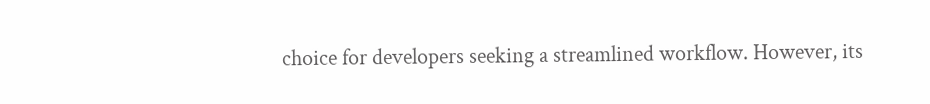choice for developers seeking a streamlined workflow. However, its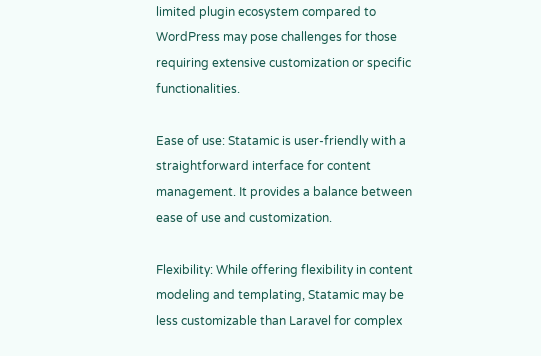limited plugin ecosystem compared to WordPress may pose challenges for those requiring extensive customization or specific functionalities.

Ease of use: Statamic is user-friendly with a straightforward interface for content management. It provides a balance between ease of use and customization.

Flexibility: While offering flexibility in content modeling and templating, Statamic may be less customizable than Laravel for complex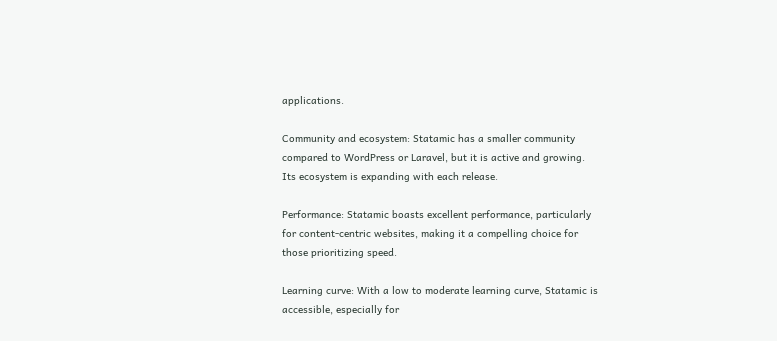applications.

Community and ecosystem: Statamic has a smaller community compared to WordPress or Laravel, but it is active and growing. Its ecosystem is expanding with each release.

Performance: Statamic boasts excellent performance, particularly for content-centric websites, making it a compelling choice for those prioritizing speed.

Learning curve: With a low to moderate learning curve, Statamic is accessible, especially for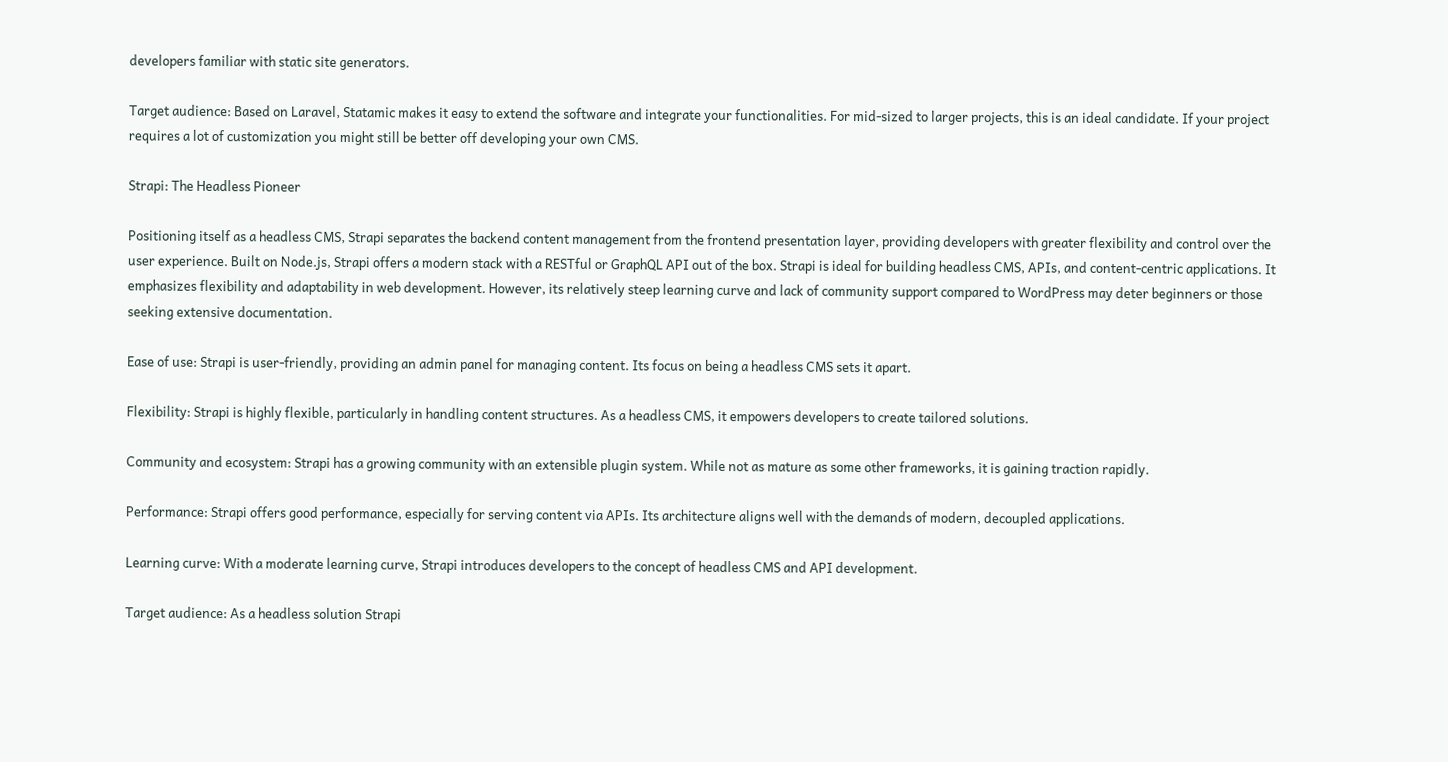developers familiar with static site generators.

Target audience: Based on Laravel, Statamic makes it easy to extend the software and integrate your functionalities. For mid-sized to larger projects, this is an ideal candidate. If your project requires a lot of customization you might still be better off developing your own CMS.

Strapi: The Headless Pioneer

Positioning itself as a headless CMS, Strapi separates the backend content management from the frontend presentation layer, providing developers with greater flexibility and control over the user experience. Built on Node.js, Strapi offers a modern stack with a RESTful or GraphQL API out of the box. Strapi is ideal for building headless CMS, APIs, and content-centric applications. It emphasizes flexibility and adaptability in web development. However, its relatively steep learning curve and lack of community support compared to WordPress may deter beginners or those seeking extensive documentation.

Ease of use: Strapi is user-friendly, providing an admin panel for managing content. Its focus on being a headless CMS sets it apart.

Flexibility: Strapi is highly flexible, particularly in handling content structures. As a headless CMS, it empowers developers to create tailored solutions.

Community and ecosystem: Strapi has a growing community with an extensible plugin system. While not as mature as some other frameworks, it is gaining traction rapidly.

Performance: Strapi offers good performance, especially for serving content via APIs. Its architecture aligns well with the demands of modern, decoupled applications.

Learning curve: With a moderate learning curve, Strapi introduces developers to the concept of headless CMS and API development.

Target audience: As a headless solution Strapi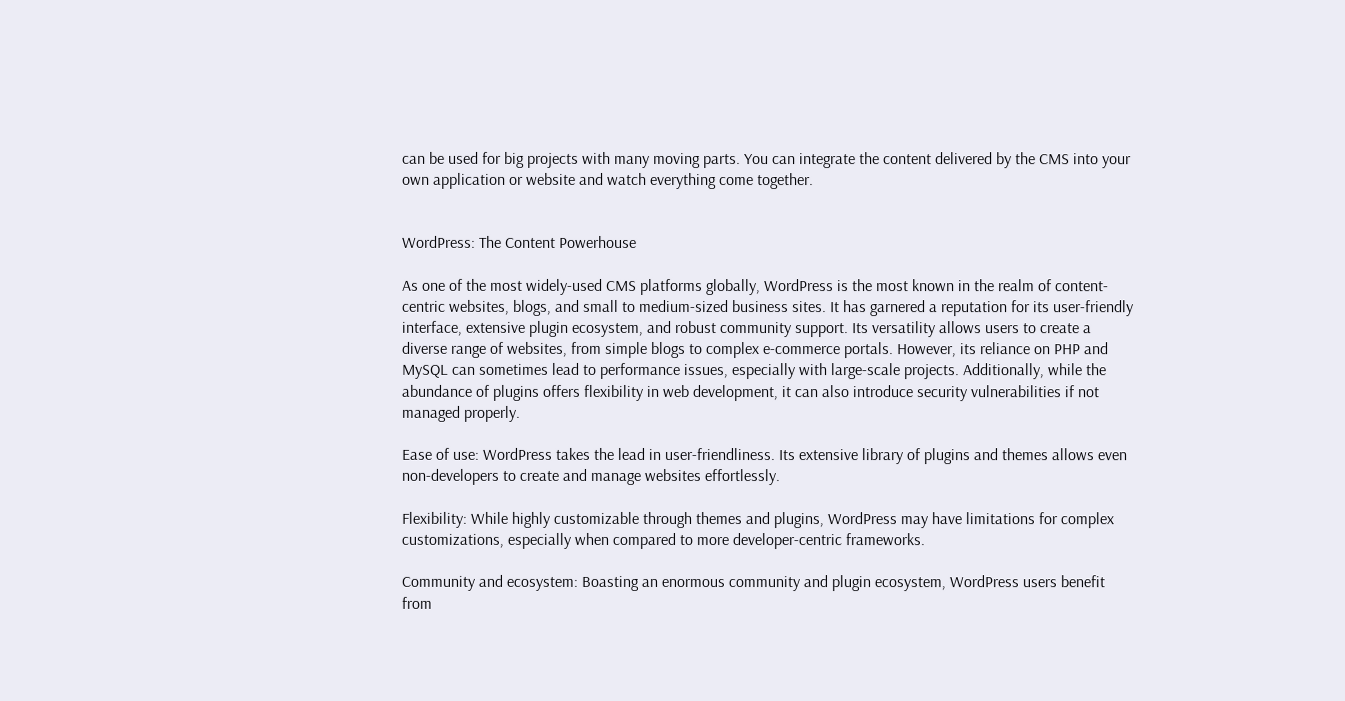can be used for big projects with many moving parts. You can integrate the content delivered by the CMS into your own application or website and watch everything come together.


WordPress: The Content Powerhouse

As one of the most widely-used CMS platforms globally, WordPress is the most known in the realm of content-centric websites, blogs, and small to medium-sized business sites. It has garnered a reputation for its user-friendly interface, extensive plugin ecosystem, and robust community support. Its versatility allows users to create a diverse range of websites, from simple blogs to complex e-commerce portals. However, its reliance on PHP and MySQL can sometimes lead to performance issues, especially with large-scale projects. Additionally, while the abundance of plugins offers flexibility in web development, it can also introduce security vulnerabilities if not managed properly.

Ease of use: WordPress takes the lead in user-friendliness. Its extensive library of plugins and themes allows even non-developers to create and manage websites effortlessly.

Flexibility: While highly customizable through themes and plugins, WordPress may have limitations for complex customizations, especially when compared to more developer-centric frameworks.

Community and ecosystem: Boasting an enormous community and plugin ecosystem, WordPress users benefit from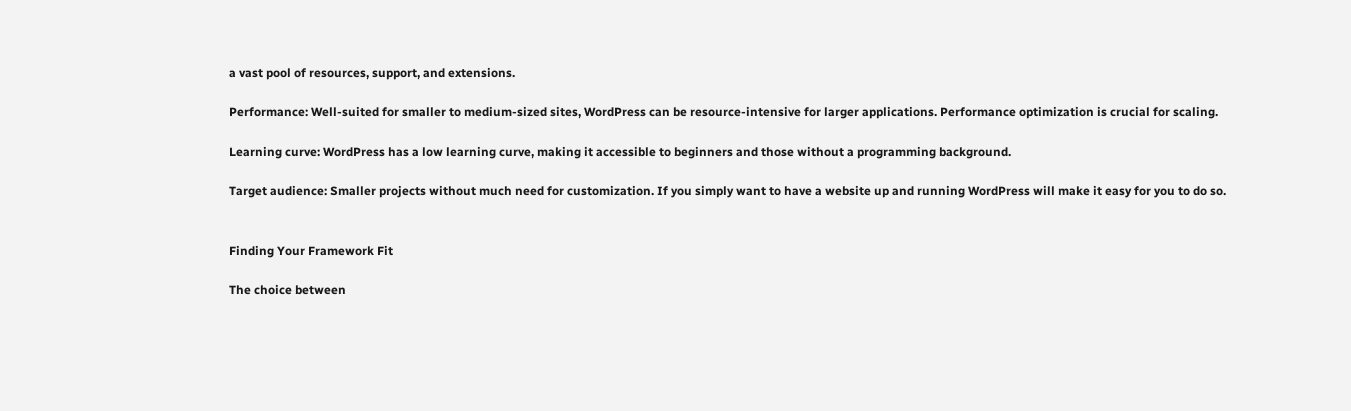a vast pool of resources, support, and extensions.

Performance: Well-suited for smaller to medium-sized sites, WordPress can be resource-intensive for larger applications. Performance optimization is crucial for scaling.

Learning curve: WordPress has a low learning curve, making it accessible to beginners and those without a programming background.

Target audience: Smaller projects without much need for customization. If you simply want to have a website up and running WordPress will make it easy for you to do so.


Finding Your Framework Fit

The choice between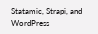Statamic, Strapi, and WordPress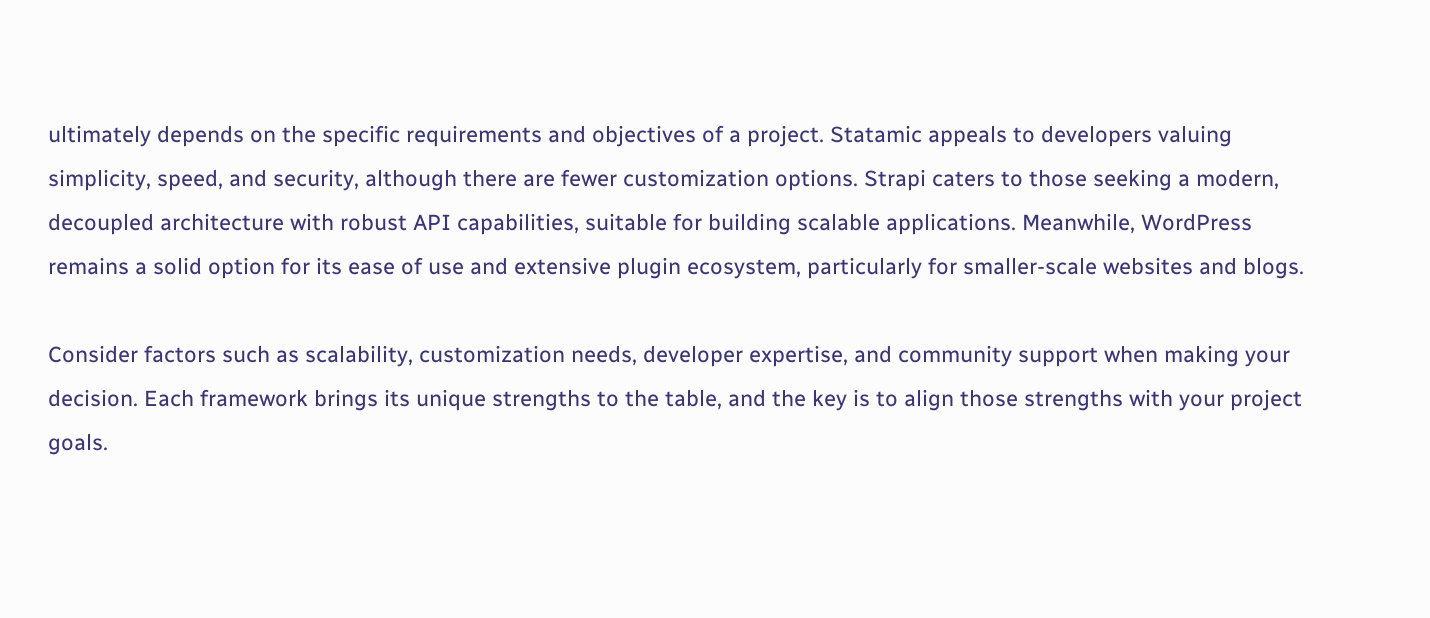ultimately depends on the specific requirements and objectives of a project. Statamic appeals to developers valuing simplicity, speed, and security, although there are fewer customization options. Strapi caters to those seeking a modern, decoupled architecture with robust API capabilities, suitable for building scalable applications. Meanwhile, WordPress remains a solid option for its ease of use and extensive plugin ecosystem, particularly for smaller-scale websites and blogs.

Consider factors such as scalability, customization needs, developer expertise, and community support when making your decision. Each framework brings its unique strengths to the table, and the key is to align those strengths with your project goals.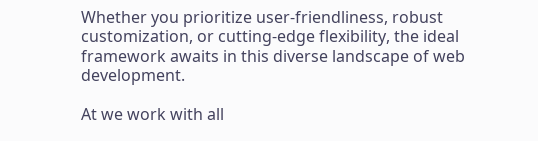Whether you prioritize user-friendliness, robust customization, or cutting-edge flexibility, the ideal framework awaits in this diverse landscape of web development.

At we work with all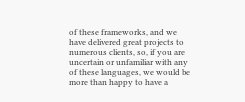of these frameworks, and we have delivered great projects to numerous clients, so, if you are uncertain or unfamiliar with any of these languages, we would be more than happy to have a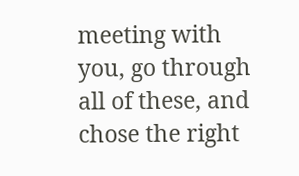meeting with you, go through all of these, and chose the right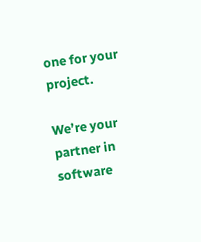one for your project.

We’re your partner in software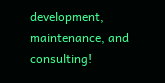development, maintenance, and consulting!